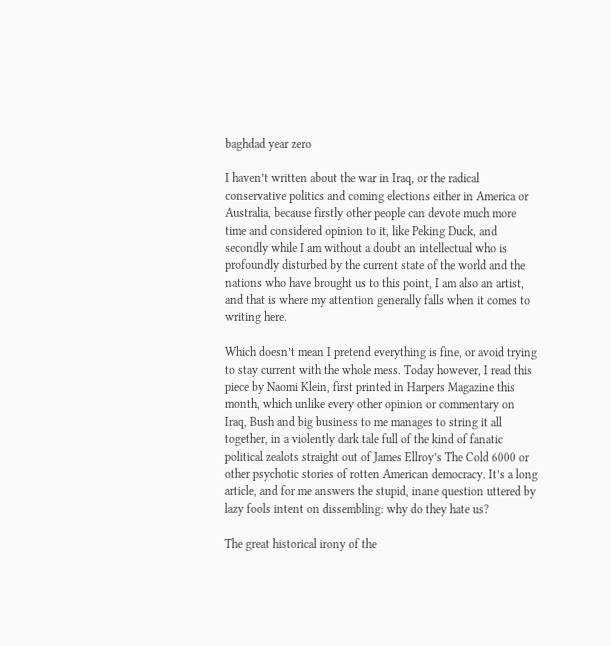baghdad year zero

I haven’t written about the war in Iraq, or the radical conservative politics and coming elections either in America or Australia, because firstly other people can devote much more time and considered opinion to it, like Peking Duck, and secondly while I am without a doubt an intellectual who is profoundly disturbed by the current state of the world and the nations who have brought us to this point, I am also an artist, and that is where my attention generally falls when it comes to writing here.

Which doesn’t mean I pretend everything is fine, or avoid trying to stay current with the whole mess. Today however, I read this piece by Naomi Klein, first printed in Harpers Magazine this month, which unlike every other opinion or commentary on Iraq, Bush and big business to me manages to string it all together, in a violently dark tale full of the kind of fanatic political zealots straight out of James Ellroy’s The Cold 6000 or other psychotic stories of rotten American democracy. It’s a long article, and for me answers the stupid, inane question uttered by lazy fools intent on dissembling: why do they hate us?

The great historical irony of the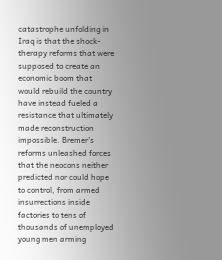catastrophe unfolding in Iraq is that the shock-therapy reforms that were supposed to create an economic boom that would rebuild the country have instead fueled a resistance that ultimately made reconstruction impossible. Bremer’s reforms unleashed forces that the neocons neither predicted nor could hope to control, from armed insurrections inside factories to tens of thousands of unemployed young men arming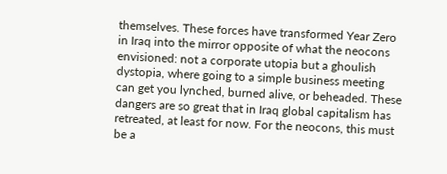themselves. These forces have transformed Year Zero in Iraq into the mirror opposite of what the neocons envisioned: not a corporate utopia but a ghoulish dystopia, where going to a simple business meeting can get you lynched, burned alive, or beheaded. These dangers are so great that in Iraq global capitalism has retreated, at least for now. For the neocons, this must be a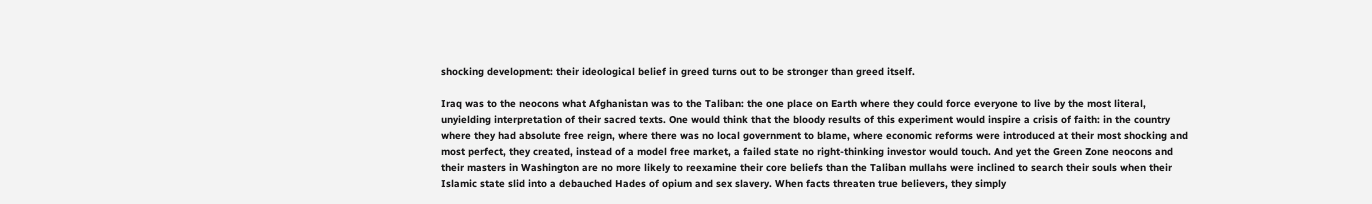shocking development: their ideological belief in greed turns out to be stronger than greed itself.

Iraq was to the neocons what Afghanistan was to the Taliban: the one place on Earth where they could force everyone to live by the most literal, unyielding interpretation of their sacred texts. One would think that the bloody results of this experiment would inspire a crisis of faith: in the country where they had absolute free reign, where there was no local government to blame, where economic reforms were introduced at their most shocking and most perfect, they created, instead of a model free market, a failed state no right-thinking investor would touch. And yet the Green Zone neocons and their masters in Washington are no more likely to reexamine their core beliefs than the Taliban mullahs were inclined to search their souls when their Islamic state slid into a debauched Hades of opium and sex slavery. When facts threaten true believers, they simply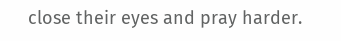close their eyes and pray harder.